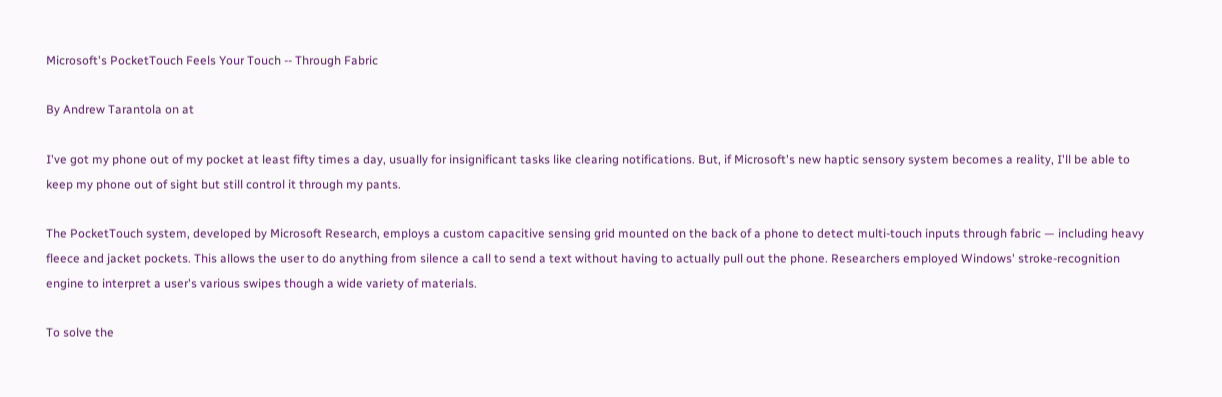Microsoft's PocketTouch Feels Your Touch -- Through Fabric

By Andrew Tarantola on at

I've got my phone out of my pocket at least fifty times a day, usually for insignificant tasks like clearing notifications. But, if Microsoft's new haptic sensory system becomes a reality, I'll be able to keep my phone out of sight but still control it through my pants.

The PocketTouch system, developed by Microsoft Research, employs a custom capacitive sensing grid mounted on the back of a phone to detect multi-touch inputs through fabric — including heavy fleece and jacket pockets. This allows the user to do anything from silence a call to send a text without having to actually pull out the phone. Researchers employed Windows' stroke-recognition engine to interpret a user's various swipes though a wide variety of materials.

To solve the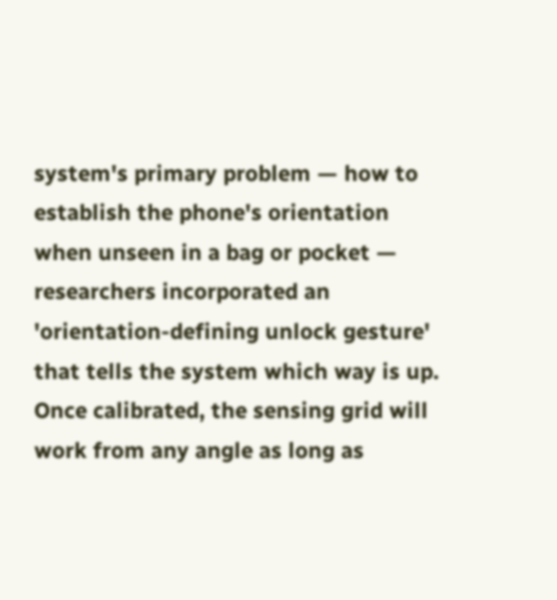system's primary problem — how to establish the phone's orientation when unseen in a bag or pocket — researchers incorporated an 'orientation-defining unlock gesture' that tells the system which way is up. Once calibrated, the sensing grid will work from any angle as long as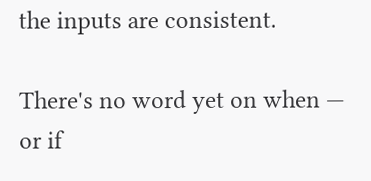the inputs are consistent.

There's no word yet on when — or if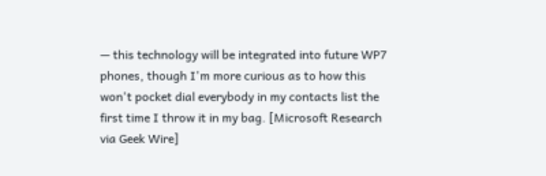— this technology will be integrated into future WP7 phones, though I'm more curious as to how this won't pocket dial everybody in my contacts list the first time I throw it in my bag. [Microsoft Research via Geek Wire]